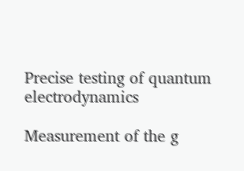Precise testing of quantum electrodynamics

Measurement of the g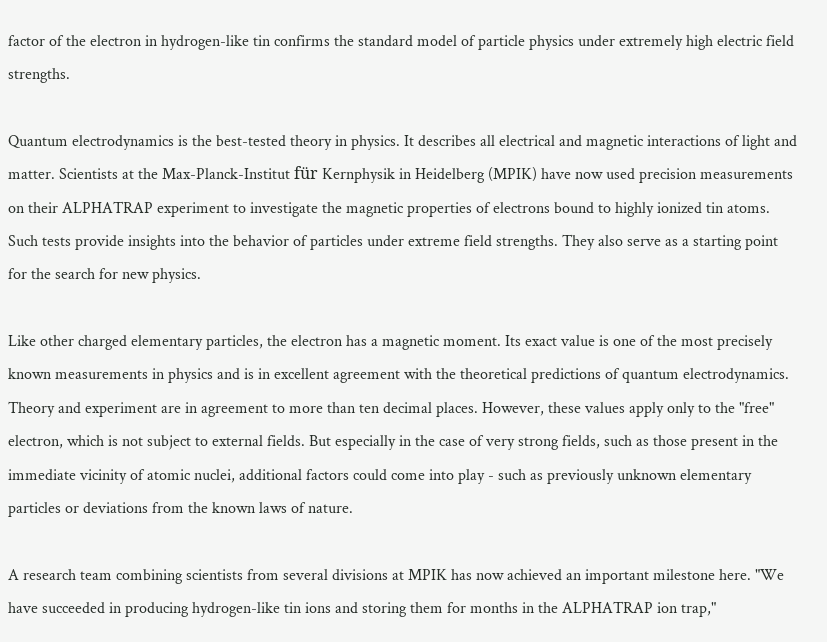factor of the electron in hydrogen-like tin confirms the standard model of particle physics under extremely high electric field strengths.

Quantum electrodynamics is the best-tested theory in physics. It describes all electrical and magnetic interactions of light and matter. Scientists at the Max-Planck-Institut für Kernphysik in Heidelberg (MPIK) have now used precision measurements on their ALPHATRAP experiment to investigate the magnetic properties of electrons bound to highly ionized tin atoms. Such tests provide insights into the behavior of particles under extreme field strengths. They also serve as a starting point for the search for new physics.

Like other charged elementary particles, the electron has a magnetic moment. Its exact value is one of the most precisely known measurements in physics and is in excellent agreement with the theoretical predictions of quantum electrodynamics. Theory and experiment are in agreement to more than ten decimal places. However, these values apply only to the "free" electron, which is not subject to external fields. But especially in the case of very strong fields, such as those present in the immediate vicinity of atomic nuclei, additional factors could come into play - such as previously unknown elementary particles or deviations from the known laws of nature.

A research team combining scientists from several divisions at MPIK has now achieved an important milestone here. "We have succeeded in producing hydrogen-like tin ions and storing them for months in the ALPHATRAP ion trap,"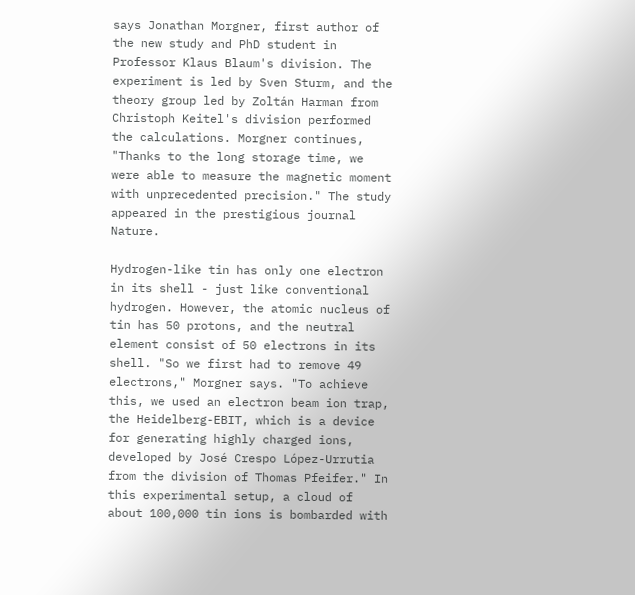says Jonathan Morgner, first author of the new study and PhD student in Professor Klaus Blaum's division. The experiment is led by Sven Sturm, and the theory group led by Zoltán Harman from Christoph Keitel's division performed the calculations. Morgner continues, "Thanks to the long storage time, we were able to measure the magnetic moment with unprecedented precision." The study appeared in the prestigious journal Nature.

Hydrogen-like tin has only one electron in its shell - just like conventional hydrogen. However, the atomic nucleus of tin has 50 protons, and the neutral element consist of 50 electrons in its shell. "So we first had to remove 49 electrons," Morgner says. "To achieve this, we used an electron beam ion trap, the Heidelberg-EBIT, which is a device for generating highly charged ions, developed by José Crespo López-Urrutia from the division of Thomas Pfeifer." In this experimental setup, a cloud of about 100,000 tin ions is bombarded with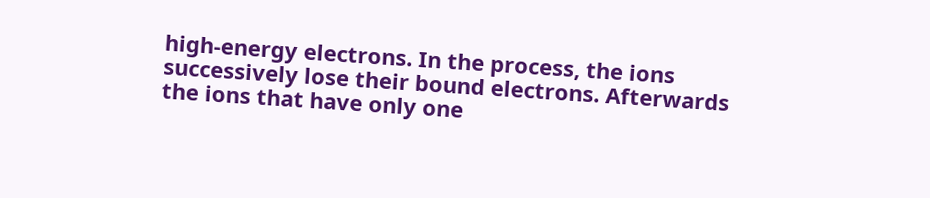high-energy electrons. In the process, the ions successively lose their bound electrons. Afterwards the ions that have only one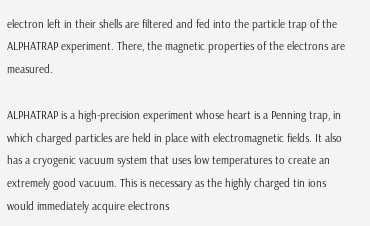electron left in their shells are filtered and fed into the particle trap of the ALPHATRAP experiment. There, the magnetic properties of the electrons are measured.

ALPHATRAP is a high-precision experiment whose heart is a Penning trap, in which charged particles are held in place with electromagnetic fields. It also has a cryogenic vacuum system that uses low temperatures to create an extremely good vacuum. This is necessary as the highly charged tin ions would immediately acquire electrons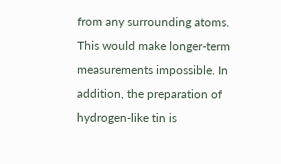from any surrounding atoms. This would make longer-term measurements impossible. In addition, the preparation of hydrogen-like tin is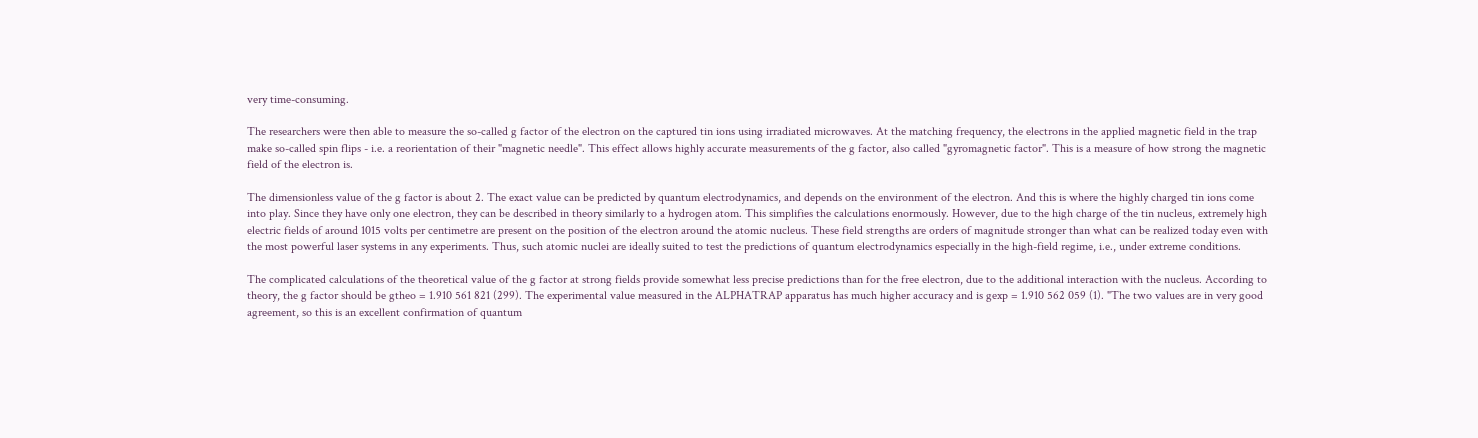very time-consuming.

The researchers were then able to measure the so-called g factor of the electron on the captured tin ions using irradiated microwaves. At the matching frequency, the electrons in the applied magnetic field in the trap make so-called spin flips - i.e. a reorientation of their "magnetic needle". This effect allows highly accurate measurements of the g factor, also called "gyromagnetic factor". This is a measure of how strong the magnetic field of the electron is.

The dimensionless value of the g factor is about 2. The exact value can be predicted by quantum electrodynamics, and depends on the environment of the electron. And this is where the highly charged tin ions come into play. Since they have only one electron, they can be described in theory similarly to a hydrogen atom. This simplifies the calculations enormously. However, due to the high charge of the tin nucleus, extremely high electric fields of around 1015 volts per centimetre are present on the position of the electron around the atomic nucleus. These field strengths are orders of magnitude stronger than what can be realized today even with the most powerful laser systems in any experiments. Thus, such atomic nuclei are ideally suited to test the predictions of quantum electrodynamics especially in the high-field regime, i.e., under extreme conditions.

The complicated calculations of the theoretical value of the g factor at strong fields provide somewhat less precise predictions than for the free electron, due to the additional interaction with the nucleus. According to theory, the g factor should be gtheo = 1.910 561 821 (299). The experimental value measured in the ALPHATRAP apparatus has much higher accuracy and is gexp = 1.910 562 059 (1). "The two values are in very good agreement, so this is an excellent confirmation of quantum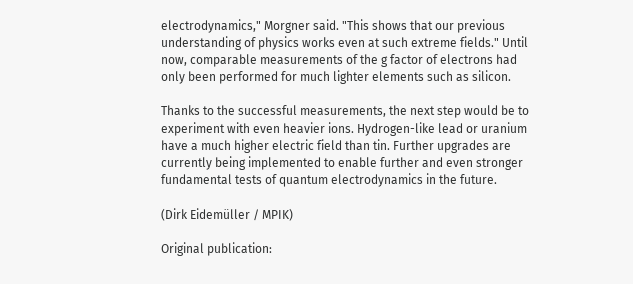electrodynamics," Morgner said. "This shows that our previous understanding of physics works even at such extreme fields." Until now, comparable measurements of the g factor of electrons had only been performed for much lighter elements such as silicon.

Thanks to the successful measurements, the next step would be to experiment with even heavier ions. Hydrogen-like lead or uranium have a much higher electric field than tin. Further upgrades are currently being implemented to enable further and even stronger fundamental tests of quantum electrodynamics in the future.

(Dirk Eidemüller / MPIK)

Original publication: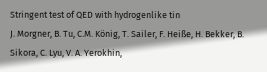Stringent test of QED with hydrogenlike tin
J. Morgner, B. Tu, C.M. König, T. Sailer, F. Heiße, H. Bekker, B. Sikora, C. Lyu, V. A. Yerokhin,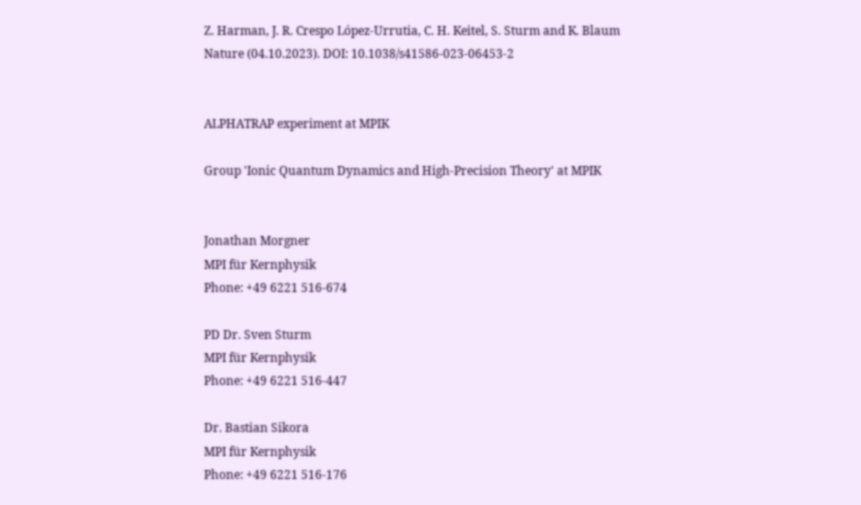Z. Harman, J. R. Crespo López-Urrutia, C. H. Keitel, S. Sturm and K. Blaum
Nature (04.10.2023). DOI: 10.1038/s41586-023-06453-2


ALPHATRAP experiment at MPIK

Group 'Ionic Quantum Dynamics and High-Precision Theory' at MPIK


Jonathan Morgner
MPI für Kernphysik
Phone: +49 6221 516-674

PD Dr. Sven Sturm
MPI für Kernphysik
Phone: +49 6221 516-447

Dr. Bastian Sikora
MPI für Kernphysik
Phone: +49 6221 516-176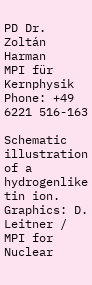PD Dr. Zoltán Harman
MPI für Kernphysik
Phone: +49 6221 516-163

Schematic illustration of a hydrogenlike tin ion. Graphics: D. Leitner / MPI for Nuclear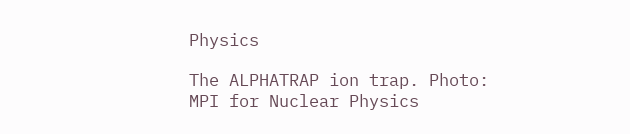Physics

The ALPHATRAP ion trap. Photo: MPI for Nuclear Physics